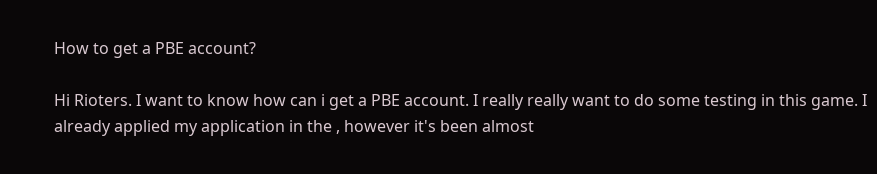How to get a PBE account?

Hi Rioters. I want to know how can i get a PBE account. I really really want to do some testing in this game. I already applied my application in the , however it's been almost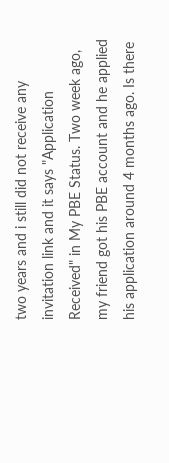two years and i still did not receive any invitation link and it says "Application Received" in My PBE Status. Two week ago, my friend got his PBE account and he applied his application around 4 months ago. Is there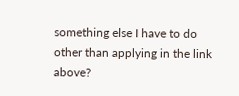something else I have to do other than applying in the link above?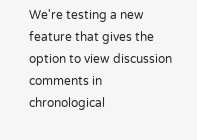We're testing a new feature that gives the option to view discussion comments in chronological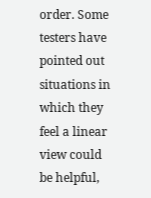order. Some testers have pointed out situations in which they feel a linear view could be helpful,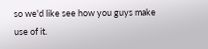so we'd like see how you guys make use of it.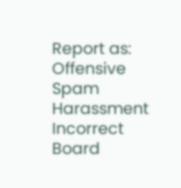Report as:
Offensive Spam Harassment Incorrect Board